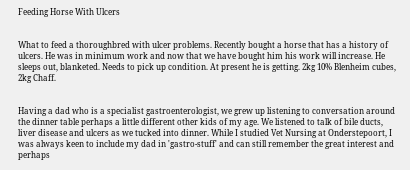Feeding Horse With Ulcers


What to feed a thoroughbred with ulcer problems. Recently bought a horse that has a history of ulcers. He was in minimum work and now that we have bought him his work will increase. He sleeps out, blanketed. Needs to pick up condition. At present he is getting. 2kg 10% Blenheim cubes, 2kg Chaff.


Having a dad who is a specialist gastroenterologist, we grew up listening to conversation around the dinner table perhaps a little different other kids of my age. We listened to talk of bile ducts, liver disease and ulcers as we tucked into dinner. While I studied Vet Nursing at Onderstepoort, I was always keen to include my dad in 'gastro-stuff' and can still remember the great interest and perhaps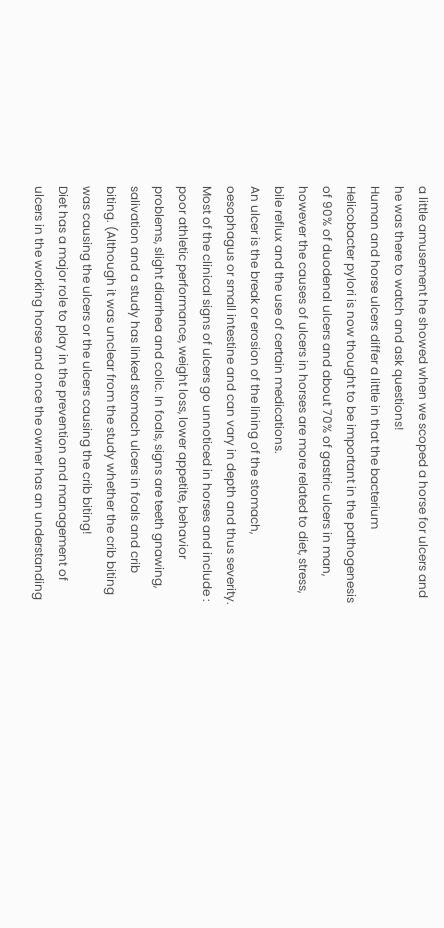a little amusement he showed when we scoped a horse for ulcers and he was there to watch and ask questions!
Human and horse ulcers differ a little in that the bacterium Helicobacter pylori is now thought to be important in the pathogenesis of 90% of duodenal ulcers and about 70% of gastric ulcers in man, however the causes of ulcers in horses are more related to diet, stress, bile reflux and the use of certain medications.
An ulcer is the break or erosion of the lining of the stomach, oesophagus or small intestine and can vary in depth and thus severity. Most of the clinical signs of ulcers go unnoticed in horses and include : poor athletic performance, weight loss, lower appetite, behavior problems, slight diarrhea and colic. In foals, signs are teeth gnawing, salivation and a study has linked stomach ulcers in foals and crib biting. (Although it was unclear from the study whether the crib biting was causing the ulcers or the ulcers causing the crib biting!
Diet has a major role to play in the prevention and management of ulcers in the working horse and once the owner has an understanding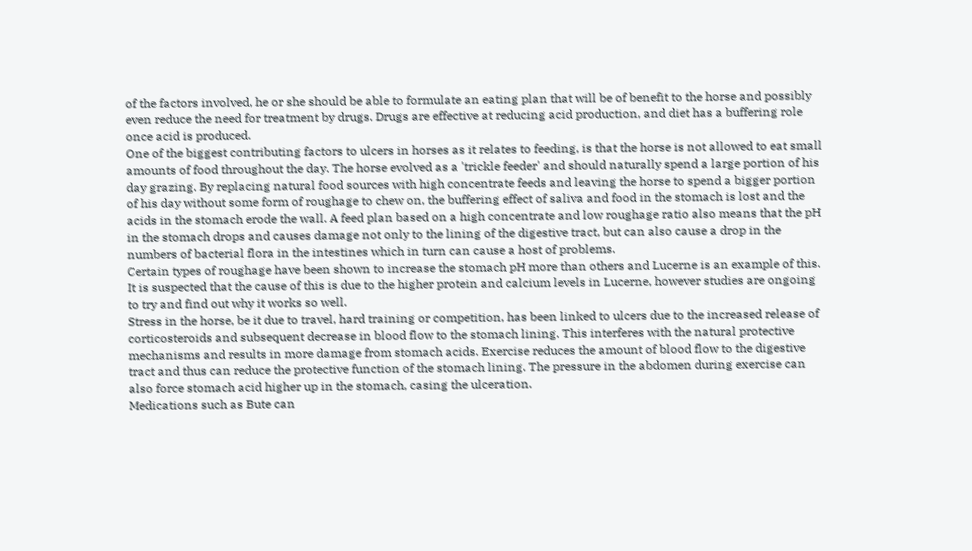of the factors involved, he or she should be able to formulate an eating plan that will be of benefit to the horse and possibly even reduce the need for treatment by drugs. Drugs are effective at reducing acid production, and diet has a buffering role once acid is produced.
One of the biggest contributing factors to ulcers in horses as it relates to feeding, is that the horse is not allowed to eat small amounts of food throughout the day. The horse evolved as a 'trickle feeder' and should naturally spend a large portion of his day grazing. By replacing natural food sources with high concentrate feeds and leaving the horse to spend a bigger portion of his day without some form of roughage to chew on, the buffering effect of saliva and food in the stomach is lost and the acids in the stomach erode the wall. A feed plan based on a high concentrate and low roughage ratio also means that the pH in the stomach drops and causes damage not only to the lining of the digestive tract, but can also cause a drop in the numbers of bacterial flora in the intestines which in turn can cause a host of problems.
Certain types of roughage have been shown to increase the stomach pH more than others and Lucerne is an example of this. It is suspected that the cause of this is due to the higher protein and calcium levels in Lucerne, however studies are ongoing to try and find out why it works so well.
Stress in the horse, be it due to travel, hard training or competition, has been linked to ulcers due to the increased release of corticosteroids and subsequent decrease in blood flow to the stomach lining. This interferes with the natural protective mechanisms and results in more damage from stomach acids. Exercise reduces the amount of blood flow to the digestive tract and thus can reduce the protective function of the stomach lining. The pressure in the abdomen during exercise can also force stomach acid higher up in the stomach, casing the ulceration.
Medications such as Bute can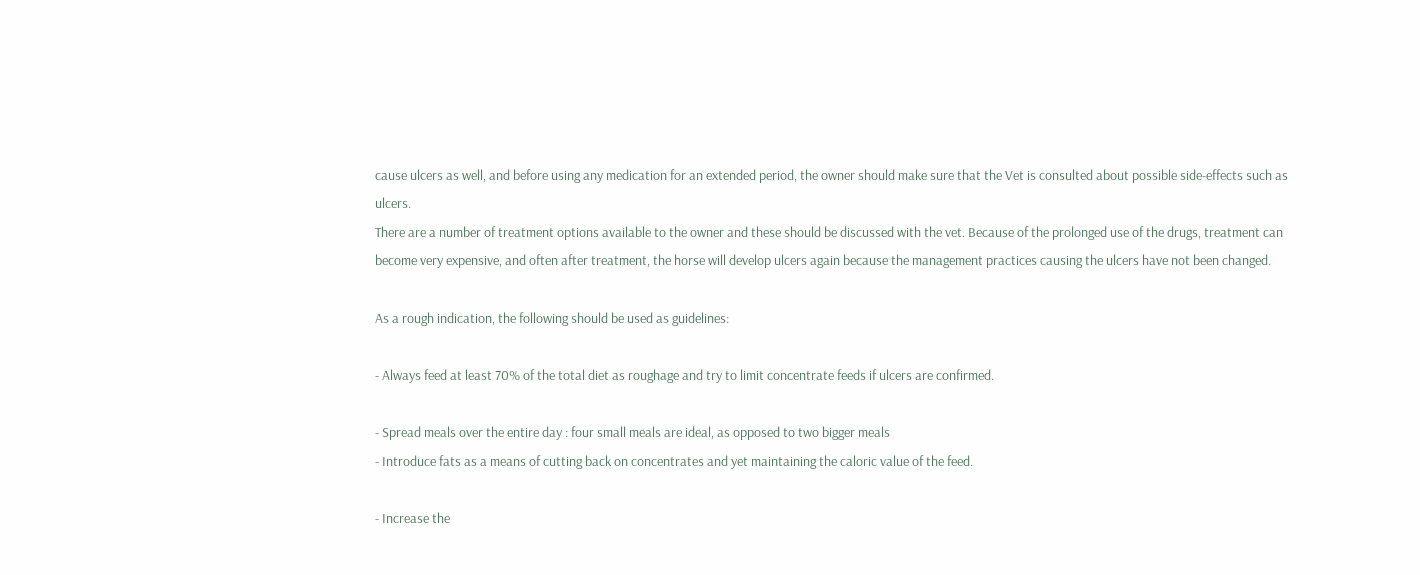cause ulcers as well, and before using any medication for an extended period, the owner should make sure that the Vet is consulted about possible side-effects such as ulcers.
There are a number of treatment options available to the owner and these should be discussed with the vet. Because of the prolonged use of the drugs, treatment can become very expensive, and often after treatment, the horse will develop ulcers again because the management practices causing the ulcers have not been changed.

As a rough indication, the following should be used as guidelines:

- Always feed at least 70% of the total diet as roughage and try to limit concentrate feeds if ulcers are confirmed.

- Spread meals over the entire day : four small meals are ideal, as opposed to two bigger meals
- Introduce fats as a means of cutting back on concentrates and yet maintaining the caloric value of the feed.

- Increase the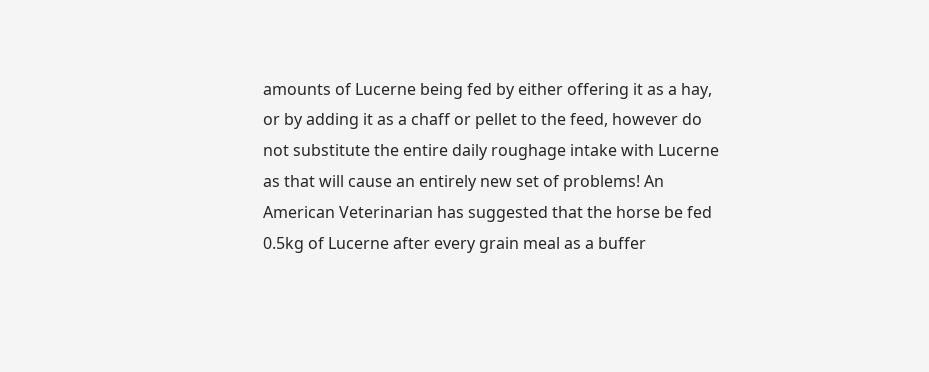amounts of Lucerne being fed by either offering it as a hay, or by adding it as a chaff or pellet to the feed, however do not substitute the entire daily roughage intake with Lucerne as that will cause an entirely new set of problems! An American Veterinarian has suggested that the horse be fed 0.5kg of Lucerne after every grain meal as a buffer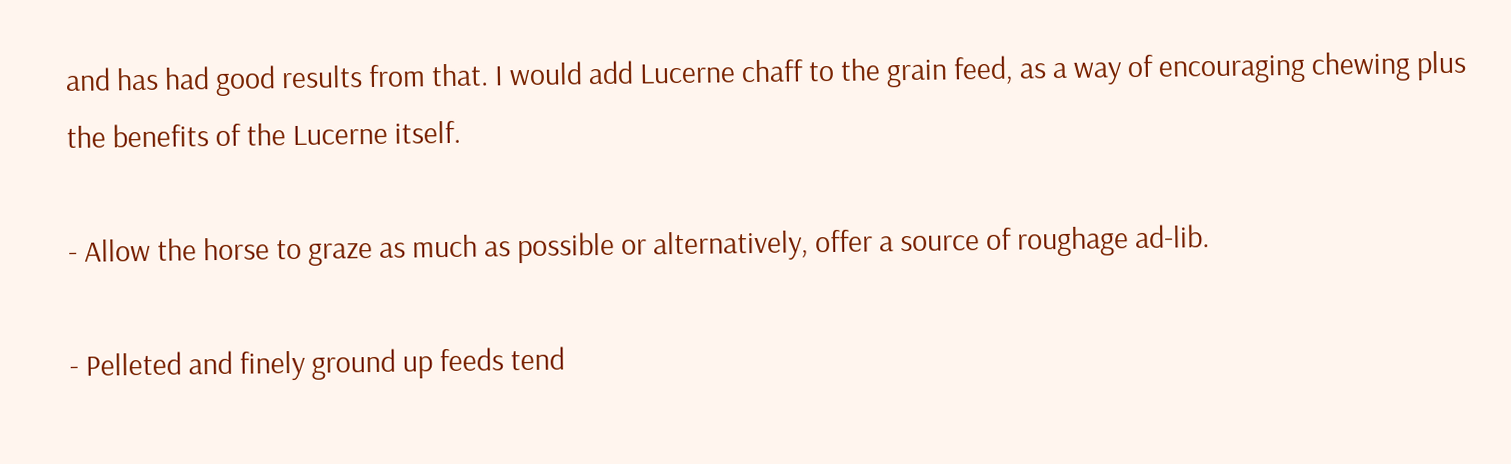and has had good results from that. I would add Lucerne chaff to the grain feed, as a way of encouraging chewing plus the benefits of the Lucerne itself.

- Allow the horse to graze as much as possible or alternatively, offer a source of roughage ad-lib.

- Pelleted and finely ground up feeds tend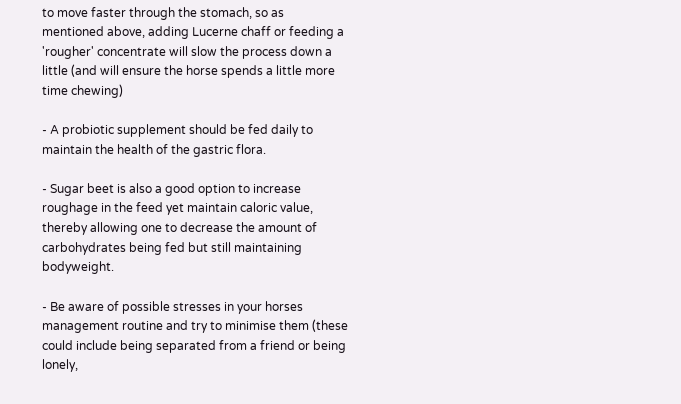to move faster through the stomach, so as mentioned above, adding Lucerne chaff or feeding a 'rougher' concentrate will slow the process down a little (and will ensure the horse spends a little more time chewing)

- A probiotic supplement should be fed daily to maintain the health of the gastric flora.

- Sugar beet is also a good option to increase roughage in the feed yet maintain caloric value, thereby allowing one to decrease the amount of carbohydrates being fed but still maintaining bodyweight.

- Be aware of possible stresses in your horses management routine and try to minimise them (these could include being separated from a friend or being lonely,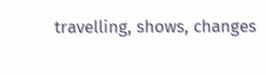travelling, shows, changes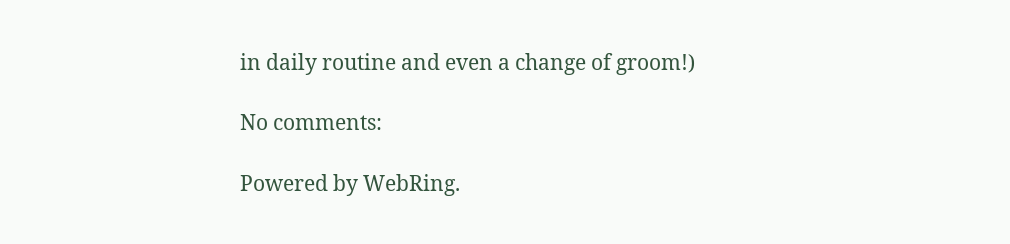in daily routine and even a change of groom!)

No comments:

Powered by WebRing.